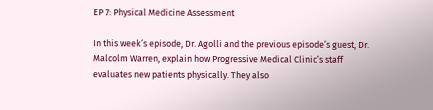EP 7: Physical Medicine Assessment

In this week’s episode, Dr. Agolli and the previous episode’s guest, Dr. Malcolm Warren, explain how Progressive Medical Clinic’s staff evaluates new patients physically. They also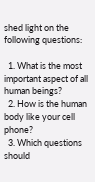shed light on the following questions:

  1. What is the most important aspect of all human beings?
  2. How is the human body like your cell phone?
  3. Which questions should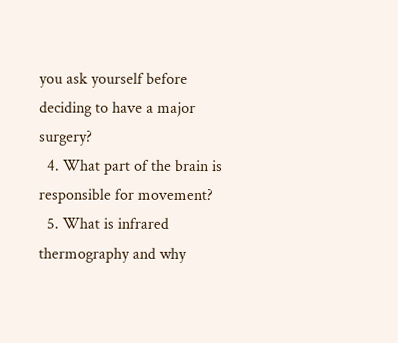you ask yourself before deciding to have a major surgery?
  4. What part of the brain is responsible for movement?
  5. What is infrared thermography and why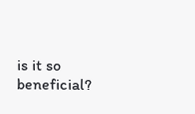is it so beneficial?